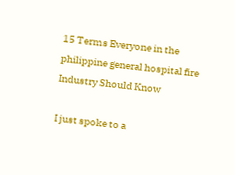15 Terms Everyone in the philippine general hospital fire Industry Should Know

I just spoke to a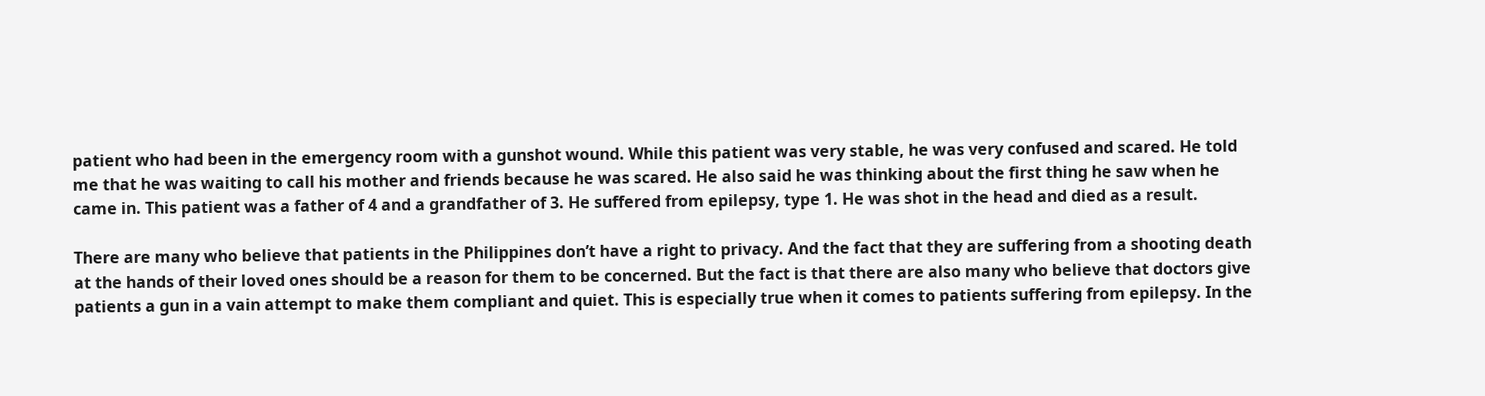patient who had been in the emergency room with a gunshot wound. While this patient was very stable, he was very confused and scared. He told me that he was waiting to call his mother and friends because he was scared. He also said he was thinking about the first thing he saw when he came in. This patient was a father of 4 and a grandfather of 3. He suffered from epilepsy, type 1. He was shot in the head and died as a result.

There are many who believe that patients in the Philippines don’t have a right to privacy. And the fact that they are suffering from a shooting death at the hands of their loved ones should be a reason for them to be concerned. But the fact is that there are also many who believe that doctors give patients a gun in a vain attempt to make them compliant and quiet. This is especially true when it comes to patients suffering from epilepsy. In the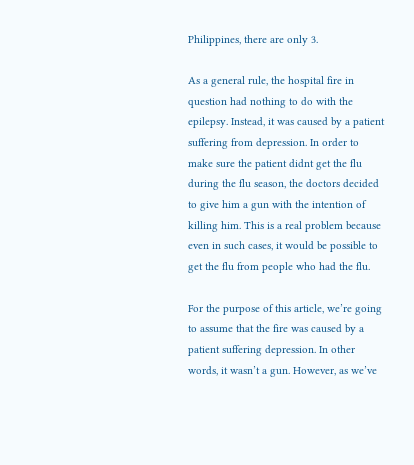Philippines, there are only 3.

As a general rule, the hospital fire in question had nothing to do with the epilepsy. Instead, it was caused by a patient suffering from depression. In order to make sure the patient didnt get the flu during the flu season, the doctors decided to give him a gun with the intention of killing him. This is a real problem because even in such cases, it would be possible to get the flu from people who had the flu.

For the purpose of this article, we’re going to assume that the fire was caused by a patient suffering depression. In other words, it wasn’t a gun. However, as we’ve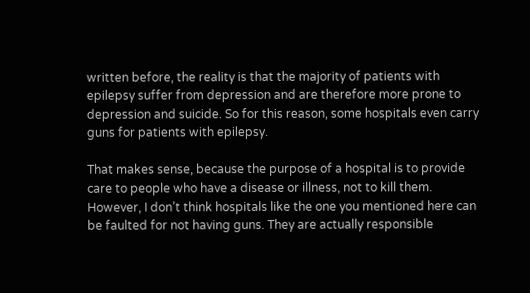written before, the reality is that the majority of patients with epilepsy suffer from depression and are therefore more prone to depression and suicide. So for this reason, some hospitals even carry guns for patients with epilepsy.

That makes sense, because the purpose of a hospital is to provide care to people who have a disease or illness, not to kill them. However, I don’t think hospitals like the one you mentioned here can be faulted for not having guns. They are actually responsible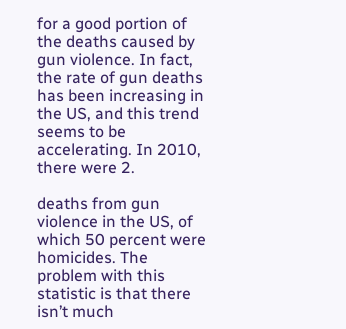for a good portion of the deaths caused by gun violence. In fact, the rate of gun deaths has been increasing in the US, and this trend seems to be accelerating. In 2010, there were 2.

deaths from gun violence in the US, of which 50 percent were homicides. The problem with this statistic is that there isn’t much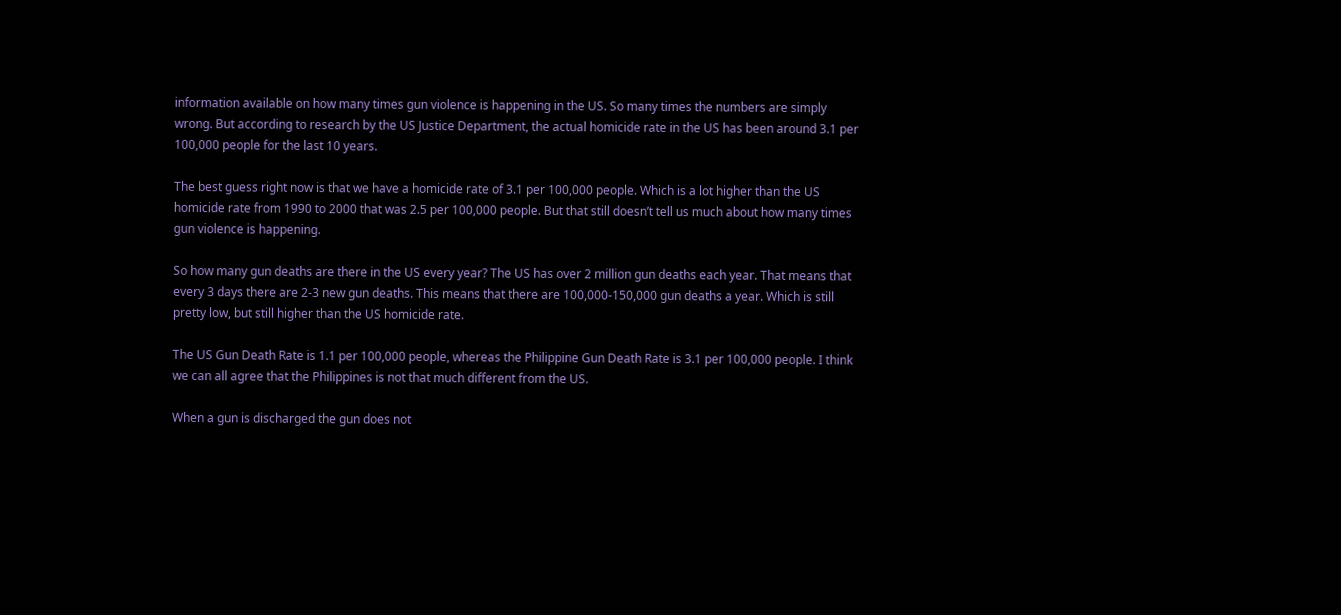information available on how many times gun violence is happening in the US. So many times the numbers are simply wrong. But according to research by the US Justice Department, the actual homicide rate in the US has been around 3.1 per 100,000 people for the last 10 years.

The best guess right now is that we have a homicide rate of 3.1 per 100,000 people. Which is a lot higher than the US homicide rate from 1990 to 2000 that was 2.5 per 100,000 people. But that still doesn’t tell us much about how many times gun violence is happening.

So how many gun deaths are there in the US every year? The US has over 2 million gun deaths each year. That means that every 3 days there are 2-3 new gun deaths. This means that there are 100,000-150,000 gun deaths a year. Which is still pretty low, but still higher than the US homicide rate.

The US Gun Death Rate is 1.1 per 100,000 people, whereas the Philippine Gun Death Rate is 3.1 per 100,000 people. I think we can all agree that the Philippines is not that much different from the US.

When a gun is discharged the gun does not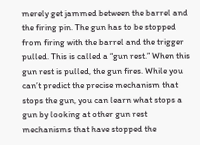merely get jammed between the barrel and the firing pin. The gun has to be stopped from firing with the barrel and the trigger pulled. This is called a “gun rest.” When this gun rest is pulled, the gun fires. While you can’t predict the precise mechanism that stops the gun, you can learn what stops a gun by looking at other gun rest mechanisms that have stopped the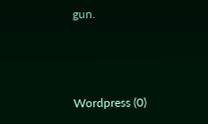gun.



Wordpress (0)